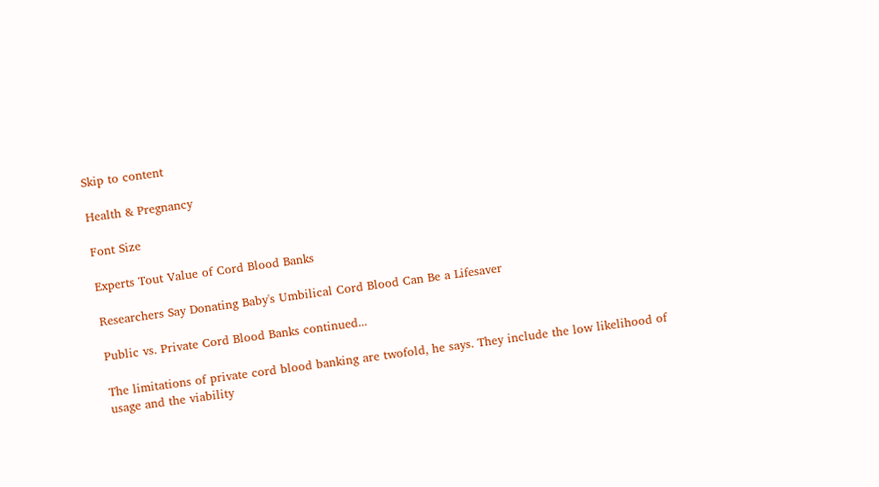Skip to content

Health & Pregnancy

Font Size

Experts Tout Value of Cord Blood Banks

Researchers Say Donating Baby's Umbilical Cord Blood Can Be a Lifesaver

Public vs. Private Cord Blood Banks continued...

The limitations of private cord blood banking are twofold, he says. They include the low likelihood of usage and the viability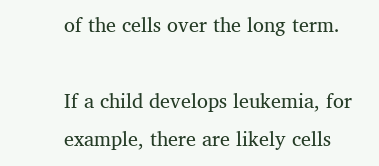of the cells over the long term.

If a child develops leukemia, for example, there are likely cells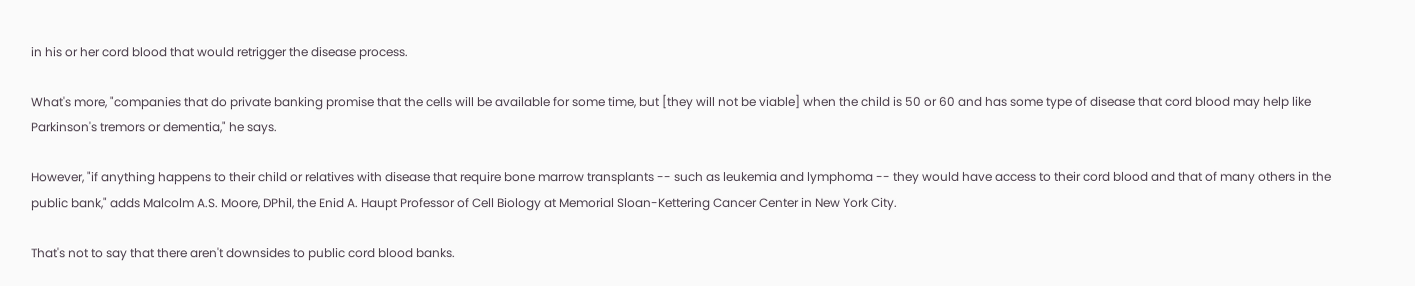in his or her cord blood that would retrigger the disease process.

What's more, "companies that do private banking promise that the cells will be available for some time, but [they will not be viable] when the child is 50 or 60 and has some type of disease that cord blood may help like Parkinson's tremors or dementia," he says.

However, "if anything happens to their child or relatives with disease that require bone marrow transplants -- such as leukemia and lymphoma -- they would have access to their cord blood and that of many others in the public bank," adds Malcolm A.S. Moore, DPhil, the Enid A. Haupt Professor of Cell Biology at Memorial Sloan-Kettering Cancer Center in New York City.

That's not to say that there aren't downsides to public cord blood banks.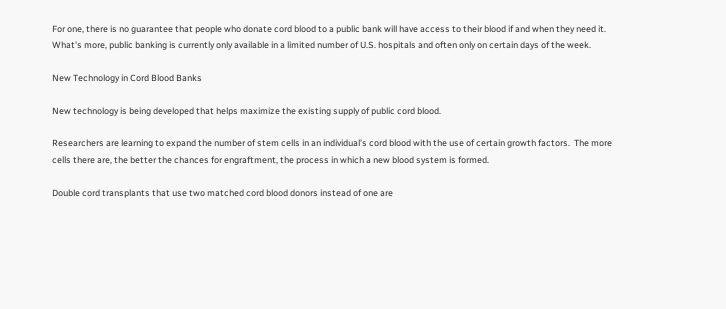For one, there is no guarantee that people who donate cord blood to a public bank will have access to their blood if and when they need it. What's more, public banking is currently only available in a limited number of U.S. hospitals and often only on certain days of the week.

New Technology in Cord Blood Banks

New technology is being developed that helps maximize the existing supply of public cord blood.

Researchers are learning to expand the number of stem cells in an individual's cord blood with the use of certain growth factors.  The more cells there are, the better the chances for engraftment, the process in which a new blood system is formed.

Double cord transplants that use two matched cord blood donors instead of one are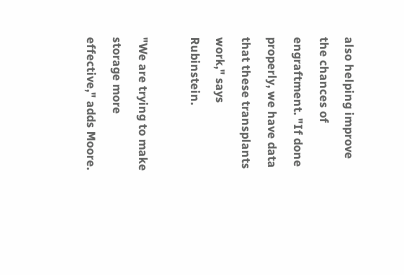also helping improve the chances of engraftment. "If done properly, we have data that these transplants work," says Rubinstein.

"We are trying to make storage more effective," adds Moore.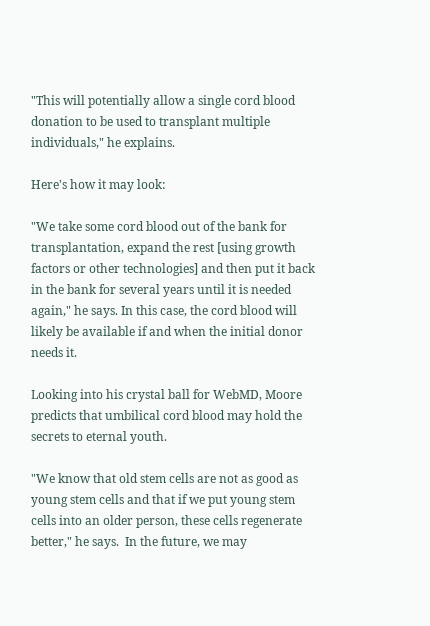"This will potentially allow a single cord blood donation to be used to transplant multiple individuals," he explains.

Here's how it may look:

"We take some cord blood out of the bank for transplantation, expand the rest [using growth factors or other technologies] and then put it back in the bank for several years until it is needed again," he says. In this case, the cord blood will likely be available if and when the initial donor needs it.

Looking into his crystal ball for WebMD, Moore predicts that umbilical cord blood may hold the secrets to eternal youth.

"We know that old stem cells are not as good as young stem cells and that if we put young stem cells into an older person, these cells regenerate better," he says.  In the future, we may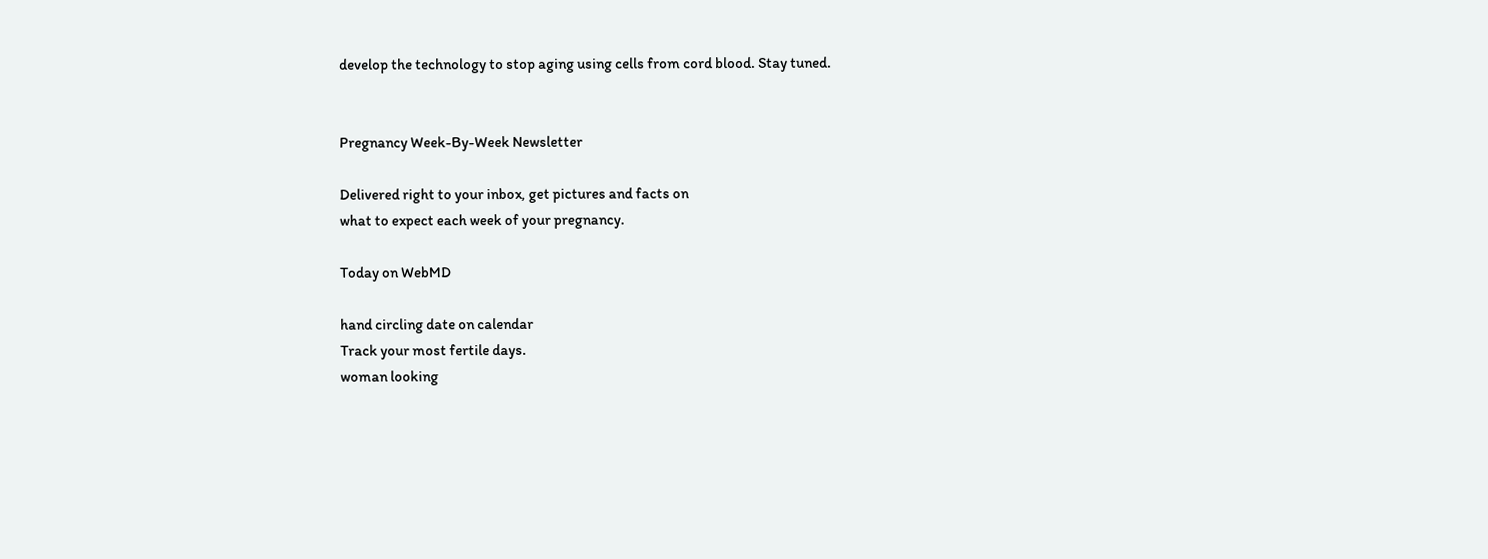develop the technology to stop aging using cells from cord blood. Stay tuned.


Pregnancy Week-By-Week Newsletter

Delivered right to your inbox, get pictures and facts on
what to expect each week of your pregnancy.

Today on WebMD

hand circling date on calendar
Track your most fertile days.
woman looking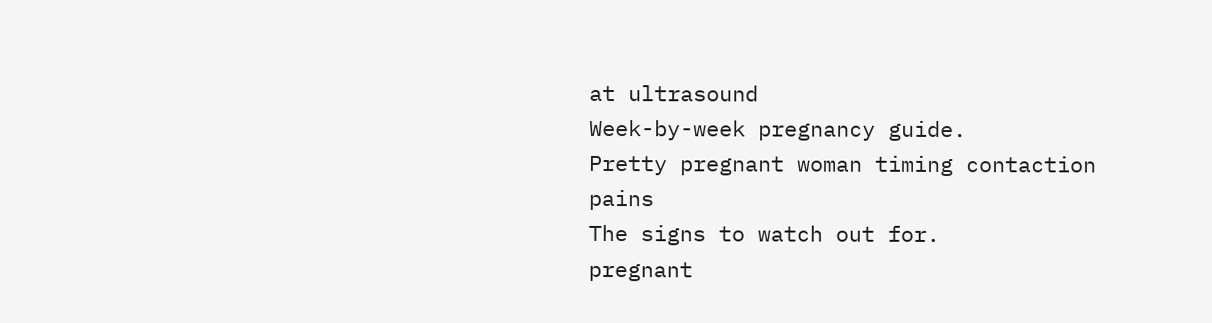at ultrasound
Week-by-week pregnancy guide.
Pretty pregnant woman timing contaction pains
The signs to watch out for.
pregnant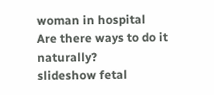woman in hospital
Are there ways to do it naturally?
slideshow fetal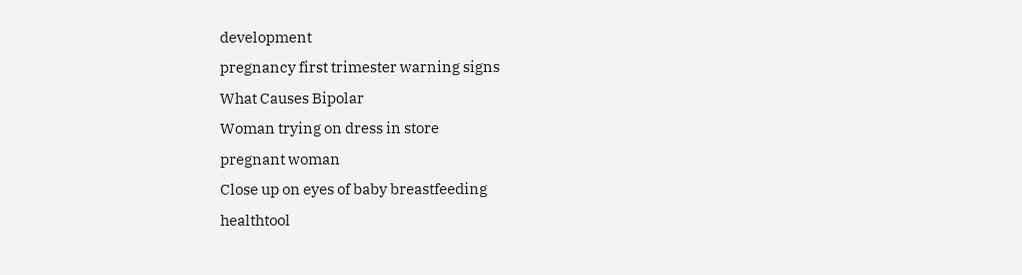development
pregnancy first trimester warning signs
What Causes Bipolar
Woman trying on dress in store
pregnant woman
Close up on eyes of baby breastfeeding
healthtool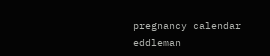pregnancy calendar
eddleman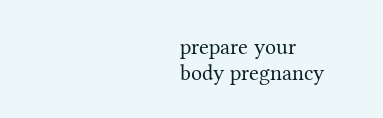prepare your body pregnancy